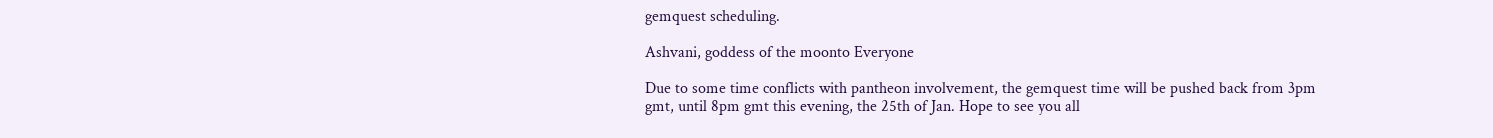gemquest scheduling.

Ashvani, goddess of the moonto Everyone

Due to some time conflicts with pantheon involvement, the gemquest time will be pushed back from 3pm gmt, until 8pm gmt this evening, the 25th of Jan. Hope to see you all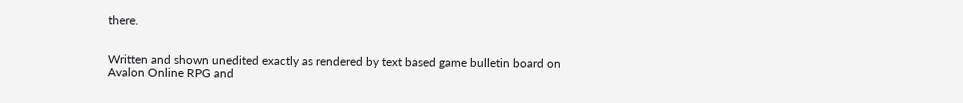there.


Written and shown unedited exactly as rendered by text based game bulletin board on Avalon Online RPG and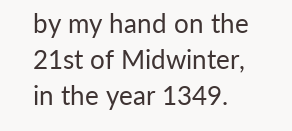by my hand on the 21st of Midwinter, in the year 1349.